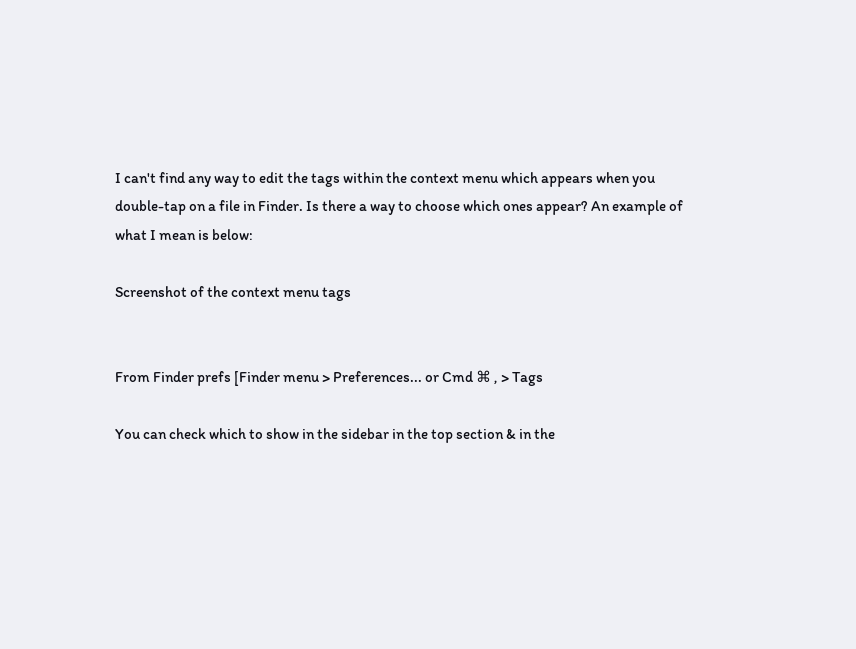I can't find any way to edit the tags within the context menu which appears when you double-tap on a file in Finder. Is there a way to choose which ones appear? An example of what I mean is below:

Screenshot of the context menu tags


From Finder prefs [Finder menu > Preferences... or Cmd ⌘ , > Tags

You can check which to show in the sidebar in the top section & in the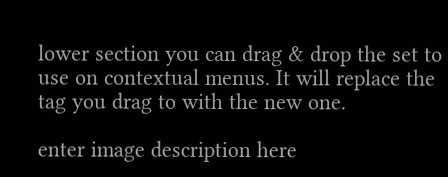lower section you can drag & drop the set to use on contextual menus. It will replace the tag you drag to with the new one.

enter image description here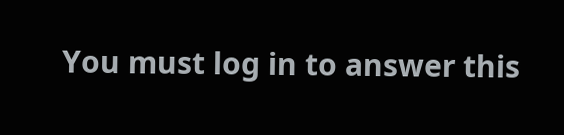You must log in to answer this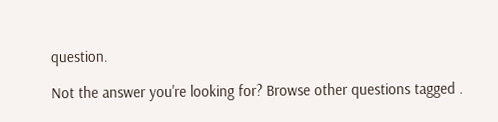question.

Not the answer you're looking for? Browse other questions tagged .